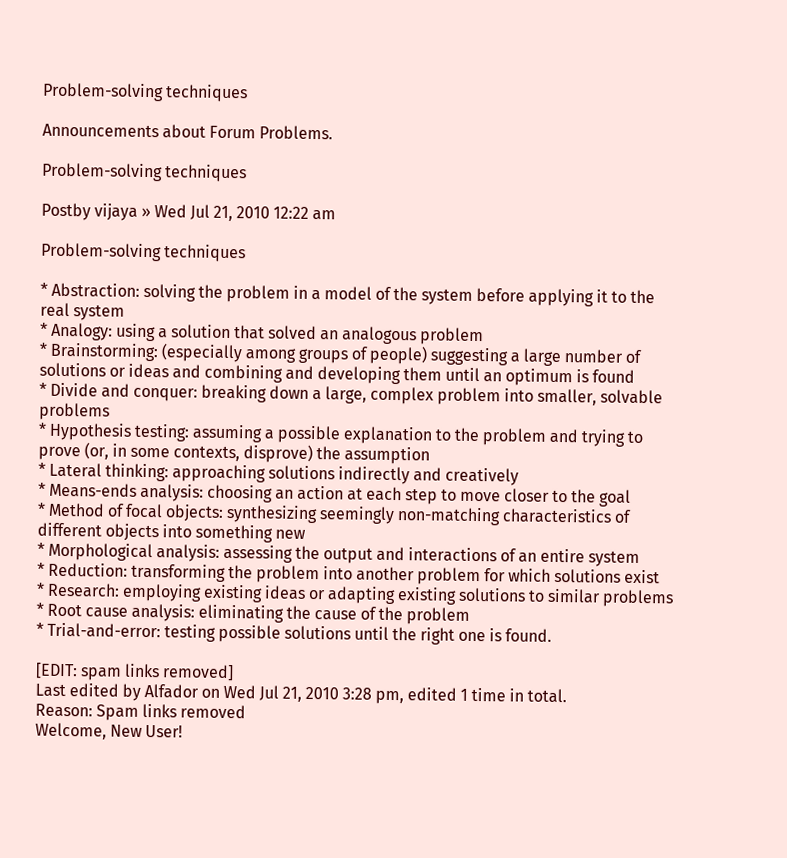Problem-solving techniques

Announcements about Forum Problems.

Problem-solving techniques

Postby vijaya » Wed Jul 21, 2010 12:22 am

Problem-solving techniques

* Abstraction: solving the problem in a model of the system before applying it to the real system
* Analogy: using a solution that solved an analogous problem
* Brainstorming: (especially among groups of people) suggesting a large number of solutions or ideas and combining and developing them until an optimum is found
* Divide and conquer: breaking down a large, complex problem into smaller, solvable problems
* Hypothesis testing: assuming a possible explanation to the problem and trying to prove (or, in some contexts, disprove) the assumption
* Lateral thinking: approaching solutions indirectly and creatively
* Means-ends analysis: choosing an action at each step to move closer to the goal
* Method of focal objects: synthesizing seemingly non-matching characteristics of different objects into something new
* Morphological analysis: assessing the output and interactions of an entire system
* Reduction: transforming the problem into another problem for which solutions exist
* Research: employing existing ideas or adapting existing solutions to similar problems
* Root cause analysis: eliminating the cause of the problem
* Trial-and-error: testing possible solutions until the right one is found.

[EDIT: spam links removed]
Last edited by Alfador on Wed Jul 21, 2010 3:28 pm, edited 1 time in total.
Reason: Spam links removed
Welcome, New User!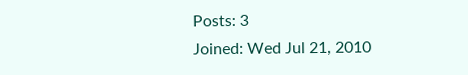Posts: 3
Joined: Wed Jul 21, 2010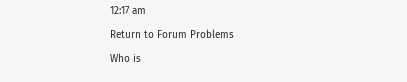12:17 am

Return to Forum Problems

Who is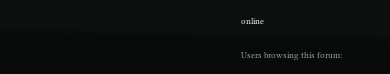online

Users browsing this forum: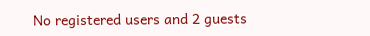No registered users and 2 guests